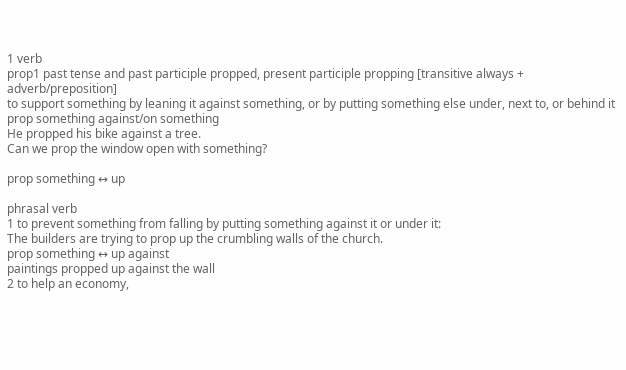1 verb
prop1 past tense and past participle propped, present participle propping [transitive always + adverb/preposition]
to support something by leaning it against something, or by putting something else under, next to, or behind it
prop something against/on something
He propped his bike against a tree.
Can we prop the window open with something?

prop something ↔ up

phrasal verb
1 to prevent something from falling by putting something against it or under it:
The builders are trying to prop up the crumbling walls of the church.
prop something ↔ up against
paintings propped up against the wall
2 to help an economy,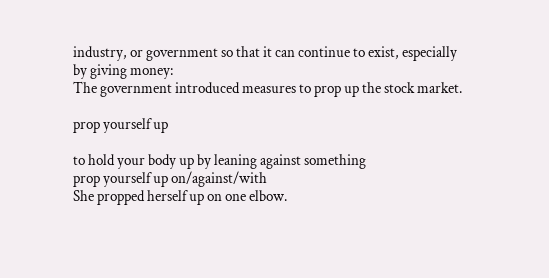industry, or government so that it can continue to exist, especially by giving money:
The government introduced measures to prop up the stock market.

prop yourself up

to hold your body up by leaning against something
prop yourself up on/against/with
She propped herself up on one elbow.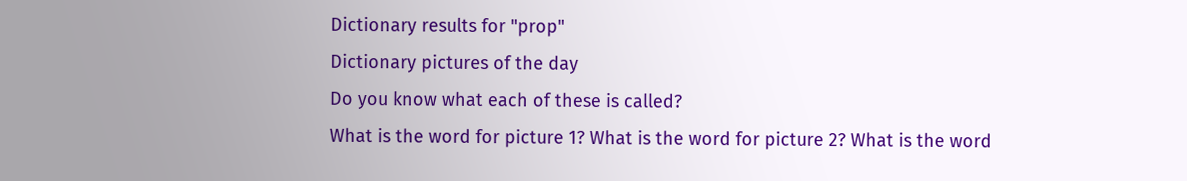Dictionary results for "prop"
Dictionary pictures of the day
Do you know what each of these is called?
What is the word for picture 1? What is the word for picture 2? What is the word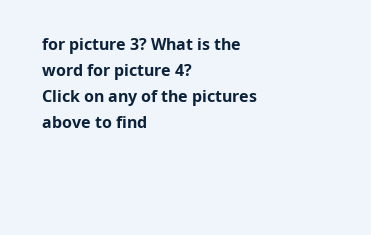for picture 3? What is the word for picture 4?
Click on any of the pictures above to find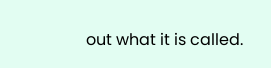out what it is called.